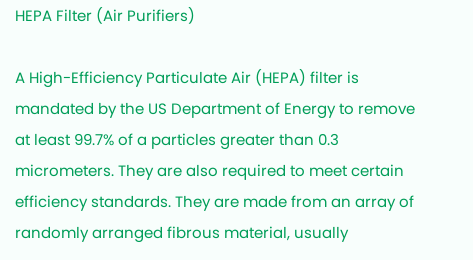HEPA Filter (Air Purifiers)

A High-Efficiency Particulate Air (HEPA) filter is mandated by the US Department of Energy to remove at least 99.7% of a particles greater than 0.3 micrometers. They are also required to meet certain efficiency standards. They are made from an array of randomly arranged fibrous material, usually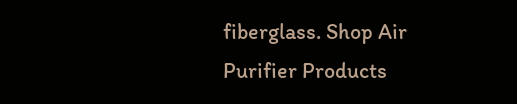fiberglass. Shop Air Purifier Products